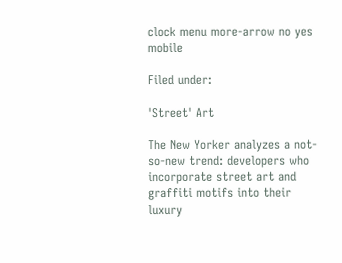clock menu more-arrow no yes mobile

Filed under:

'Street' Art

The New Yorker analyzes a not-so-new trend: developers who incorporate street art and graffiti motifs into their luxury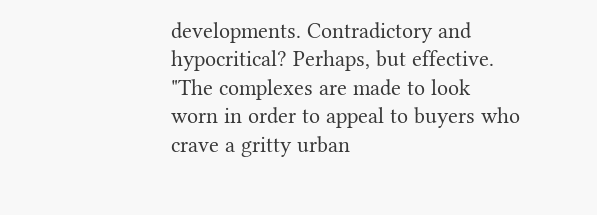developments. Contradictory and hypocritical? Perhaps, but effective. "The complexes are made to look worn in order to appeal to buyers who crave a gritty urban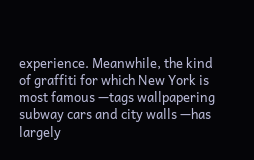experience. Meanwhile, the kind of graffiti for which New York is most famous —tags wallpapering subway cars and city walls —has largely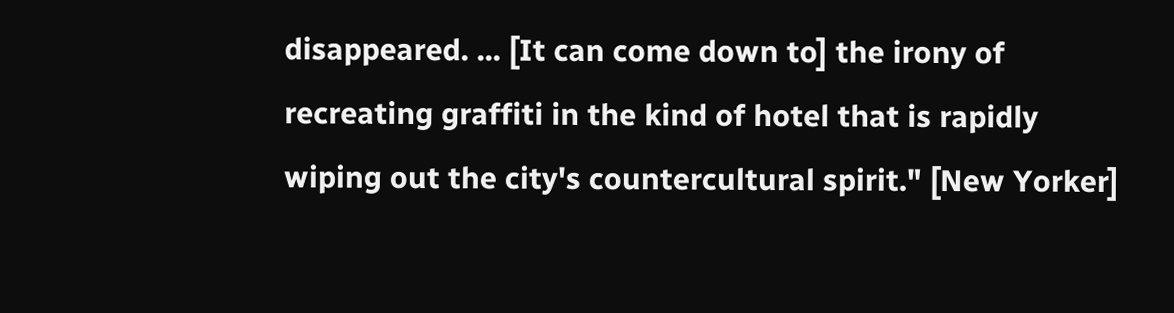disappeared. ... [It can come down to] the irony of recreating graffiti in the kind of hotel that is rapidly wiping out the city's countercultural spirit." [New Yorker]